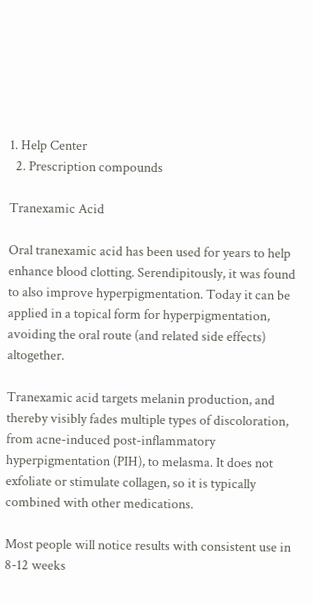1. Help Center
  2. Prescription compounds

Tranexamic Acid

Oral tranexamic acid has been used for years to help enhance blood clotting. Serendipitously, it was found to also improve hyperpigmentation. Today it can be applied in a topical form for hyperpigmentation, avoiding the oral route (and related side effects) altogether.

Tranexamic acid targets melanin production, and thereby visibly fades multiple types of discoloration, from acne-induced post-inflammatory hyperpigmentation (PIH), to melasma. It does not exfoliate or stimulate collagen, so it is typically combined with other medications.

Most people will notice results with consistent use in 8-12 weeks